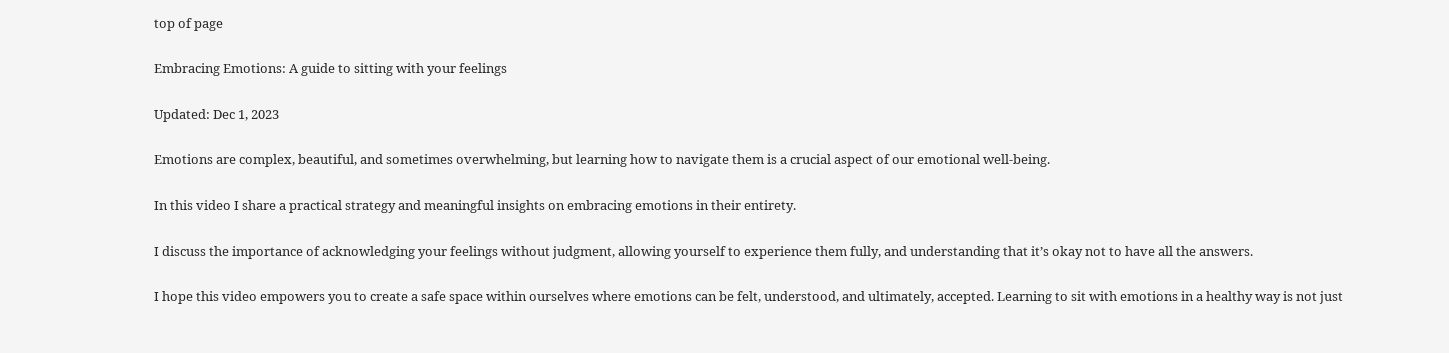top of page

Embracing Emotions: A guide to sitting with your feelings

Updated: Dec 1, 2023

Emotions are complex, beautiful, and sometimes overwhelming, but learning how to navigate them is a crucial aspect of our emotional well-being.

In this video I share a practical strategy and meaningful insights on embracing emotions in their entirety.

I discuss the importance of acknowledging your feelings without judgment, allowing yourself to experience them fully, and understanding that it’s okay not to have all the answers.

I hope this video empowers you to create a safe space within ourselves where emotions can be felt, understood, and ultimately, accepted. Learning to sit with emotions in a healthy way is not just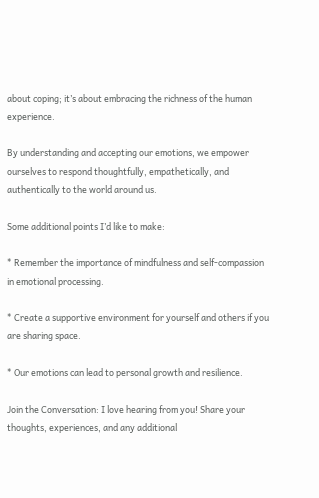about coping; it’s about embracing the richness of the human experience.

By understanding and accepting our emotions, we empower ourselves to respond thoughtfully, empathetically, and authentically to the world around us.

Some additional points I’d like to make:

* Remember the importance of mindfulness and self-compassion in emotional processing.

* Create a supportive environment for yourself and others if you are sharing space.

* Our emotions can lead to personal growth and resilience.

Join the Conversation: I love hearing from you! Share your thoughts, experiences, and any additional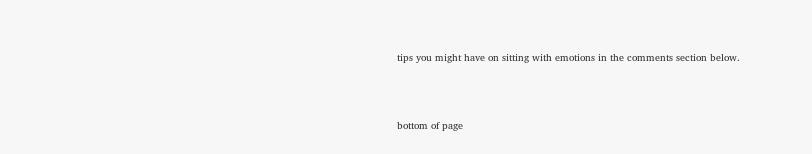tips you might have on sitting with emotions in the comments section below.



bottom of page